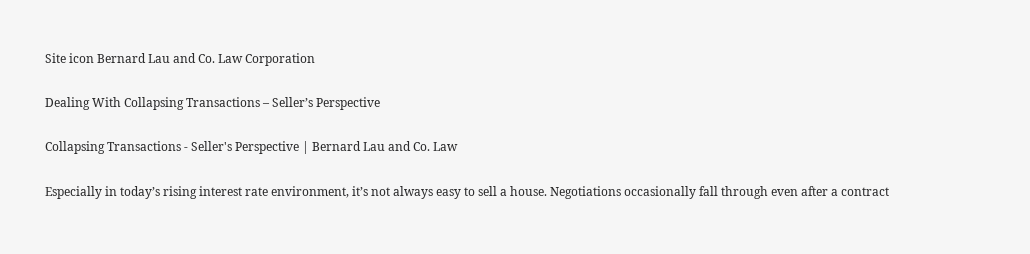Site icon Bernard Lau and Co. Law Corporation

Dealing With Collapsing Transactions – Seller’s Perspective

Collapsing Transactions - Seller's Perspective | Bernard Lau and Co. Law

Especially in today’s rising interest rate environment, it’s not always easy to sell a house. Negotiations occasionally fall through even after a contract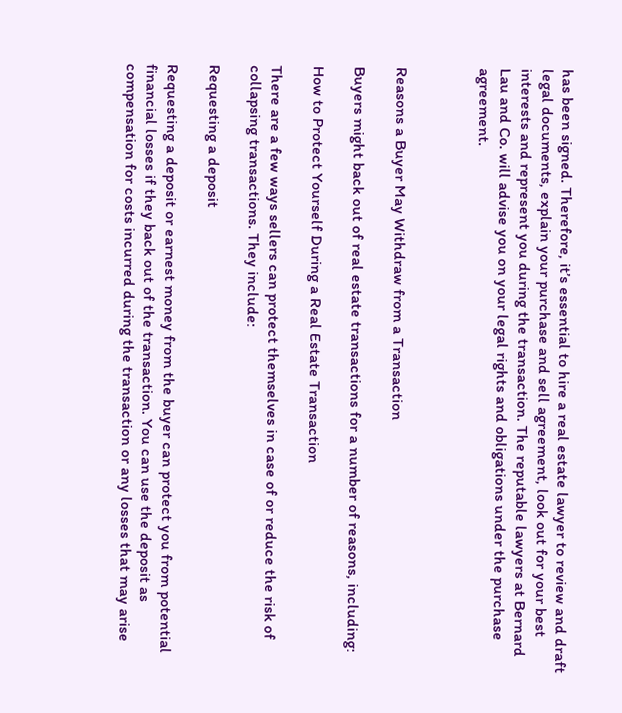has been signed. Therefore, it’s essential to hire a real estate lawyer to review and draft legal documents, explain your purchase and sell agreement, look out for your best interests and represent you during the transaction. The reputable lawyers at Bernard Lau and Co. will advise you on your legal rights and obligations under the purchase agreement.



Reasons a Buyer May Withdraw from a Transaction

Buyers might back out of real estate transactions for a number of reasons, including:

How to Protect Yourself During a Real Estate Transaction

There are a few ways sellers can protect themselves in case of or reduce the risk of collapsing transactions. They include:

Requesting a deposit

Requesting a deposit or earnest money from the buyer can protect you from potential financial losses if they back out of the transaction. You can use the deposit as compensation for costs incurred during the transaction or any losses that may arise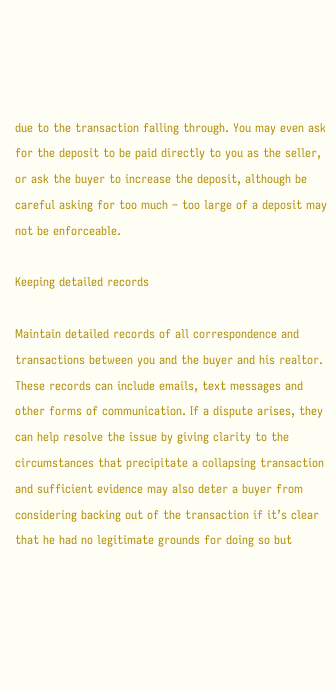due to the transaction falling through. You may even ask for the deposit to be paid directly to you as the seller, or ask the buyer to increase the deposit, although be careful asking for too much – too large of a deposit may not be enforceable.

Keeping detailed records

Maintain detailed records of all correspondence and transactions between you and the buyer and his realtor. These records can include emails, text messages and other forms of communication. If a dispute arises, they can help resolve the issue by giving clarity to the circumstances that precipitate a collapsing transaction and sufficient evidence may also deter a buyer from considering backing out of the transaction if it’s clear that he had no legitimate grounds for doing so but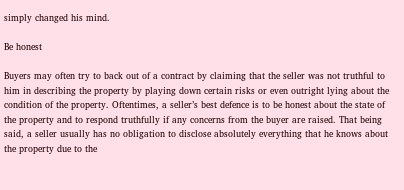simply changed his mind.

Be honest

Buyers may often try to back out of a contract by claiming that the seller was not truthful to him in describing the property by playing down certain risks or even outright lying about the condition of the property. Oftentimes, a seller’s best defence is to be honest about the state of the property and to respond truthfully if any concerns from the buyer are raised. That being said, a seller usually has no obligation to disclose absolutely everything that he knows about the property due to the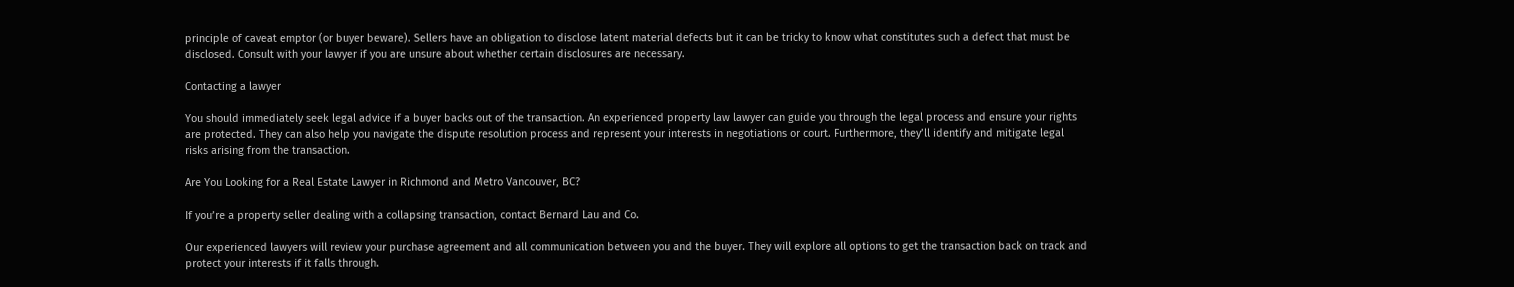principle of caveat emptor (or buyer beware). Sellers have an obligation to disclose latent material defects but it can be tricky to know what constitutes such a defect that must be disclosed. Consult with your lawyer if you are unsure about whether certain disclosures are necessary.

Contacting a lawyer

You should immediately seek legal advice if a buyer backs out of the transaction. An experienced property law lawyer can guide you through the legal process and ensure your rights are protected. They can also help you navigate the dispute resolution process and represent your interests in negotiations or court. Furthermore, they’ll identify and mitigate legal risks arising from the transaction.

Are You Looking for a Real Estate Lawyer in Richmond and Metro Vancouver, BC?

If you’re a property seller dealing with a collapsing transaction, contact Bernard Lau and Co.

Our experienced lawyers will review your purchase agreement and all communication between you and the buyer. They will explore all options to get the transaction back on track and protect your interests if it falls through.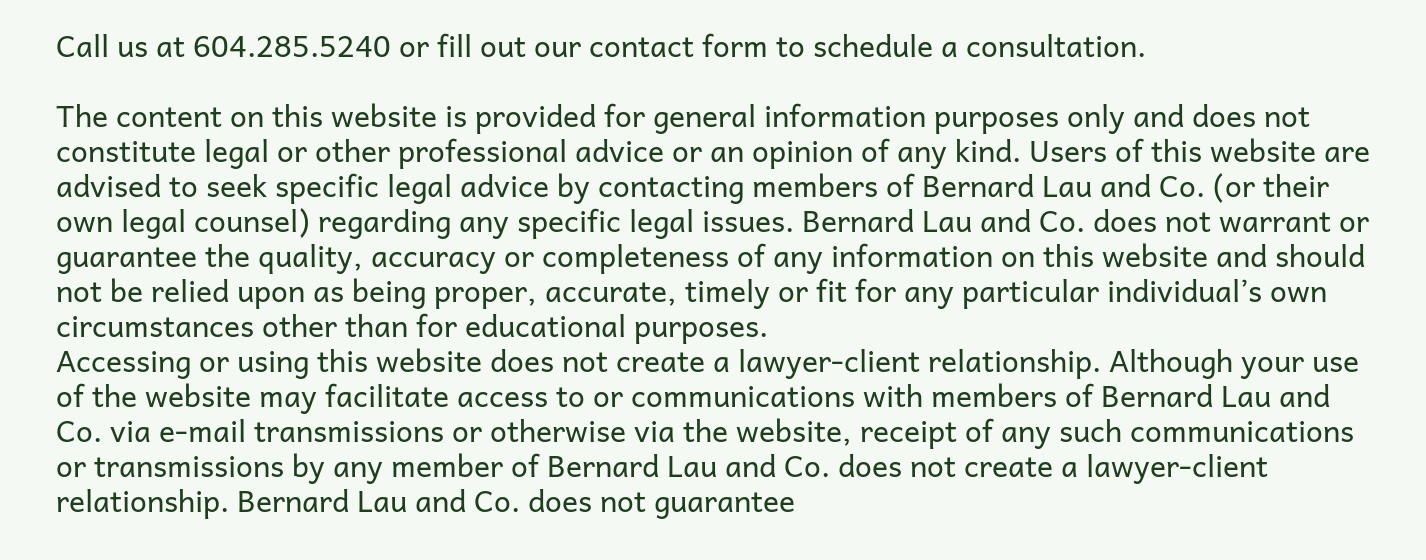Call us at 604.285.5240 or fill out our contact form to schedule a consultation.

The content on this website is provided for general information purposes only and does not constitute legal or other professional advice or an opinion of any kind. Users of this website are advised to seek specific legal advice by contacting members of Bernard Lau and Co. (or their own legal counsel) regarding any specific legal issues. Bernard Lau and Co. does not warrant or guarantee the quality, accuracy or completeness of any information on this website and should not be relied upon as being proper, accurate, timely or fit for any particular individual’s own circumstances other than for educational purposes.
Accessing or using this website does not create a lawyer-client relationship. Although your use of the website may facilitate access to or communications with members of Bernard Lau and Co. via e-mail transmissions or otherwise via the website, receipt of any such communications or transmissions by any member of Bernard Lau and Co. does not create a lawyer-client relationship. Bernard Lau and Co. does not guarantee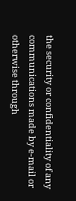the security or confidentiality of any communications made by e-mail or otherwise through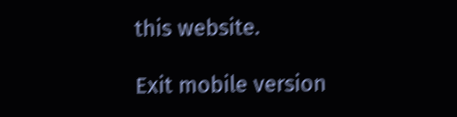this website.

Exit mobile version